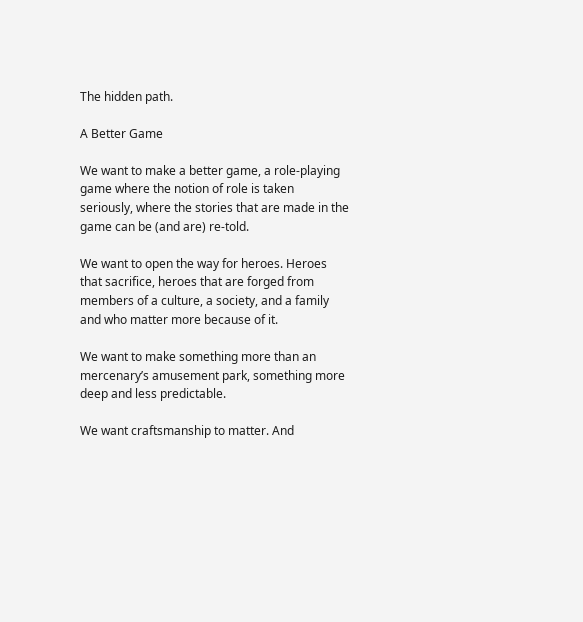The hidden path.

A Better Game

We want to make a better game, a role-playing game where the notion of role is taken seriously, where the stories that are made in the game can be (and are) re-told.

We want to open the way for heroes. Heroes that sacrifice, heroes that are forged from members of a culture, a society, and a family and who matter more because of it.

We want to make something more than an mercenary’s amusement park, something more deep and less predictable.

We want craftsmanship to matter. And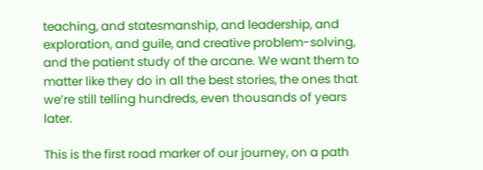teaching, and statesmanship, and leadership, and exploration, and guile, and creative problem-solving, and the patient study of the arcane. We want them to matter like they do in all the best stories, the ones that we’re still telling hundreds, even thousands of years later.

This is the first road marker of our journey, on a path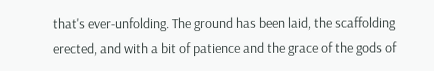that's ever-unfolding. The ground has been laid, the scaffolding erected, and with a bit of patience and the grace of the gods of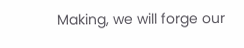Making, we will forge our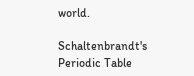world.

Schaltenbrandt's Periodic Table